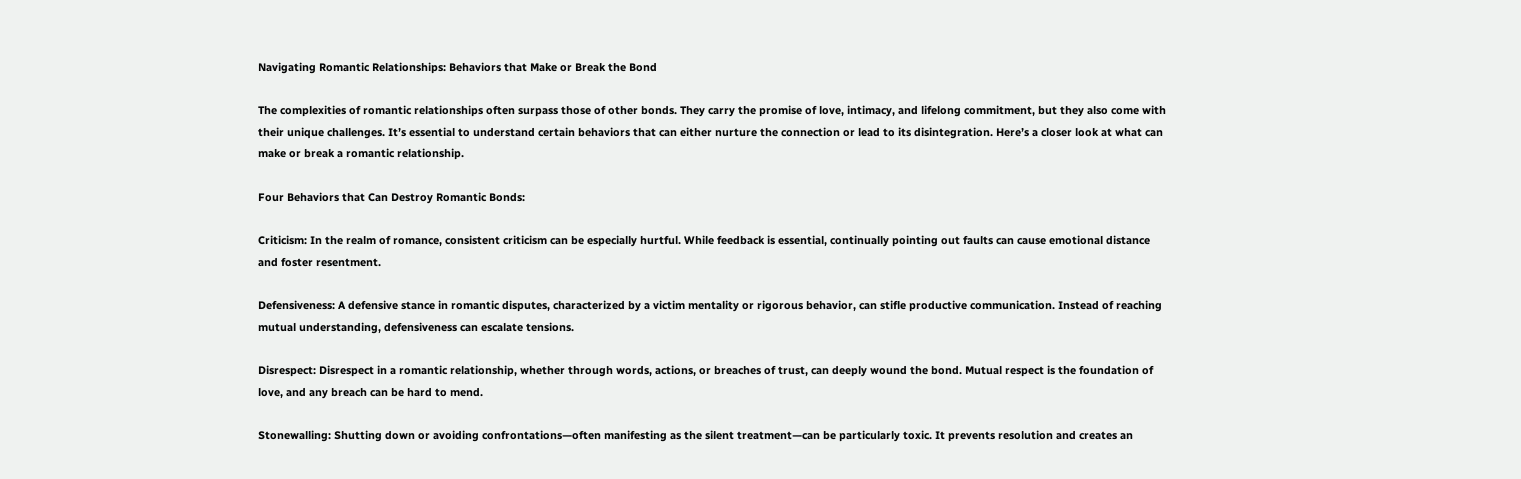Navigating Romantic Relationships: Behaviors that Make or Break the Bond

The complexities of romantic relationships often surpass those of other bonds. They carry the promise of love, intimacy, and lifelong commitment, but they also come with their unique challenges. It’s essential to understand certain behaviors that can either nurture the connection or lead to its disintegration. Here’s a closer look at what can make or break a romantic relationship.

Four Behaviors that Can Destroy Romantic Bonds:

Criticism: In the realm of romance, consistent criticism can be especially hurtful. While feedback is essential, continually pointing out faults can cause emotional distance and foster resentment.

Defensiveness: A defensive stance in romantic disputes, characterized by a victim mentality or rigorous behavior, can stifle productive communication. Instead of reaching mutual understanding, defensiveness can escalate tensions.

Disrespect: Disrespect in a romantic relationship, whether through words, actions, or breaches of trust, can deeply wound the bond. Mutual respect is the foundation of love, and any breach can be hard to mend.

Stonewalling: Shutting down or avoiding confrontations—often manifesting as the silent treatment—can be particularly toxic. It prevents resolution and creates an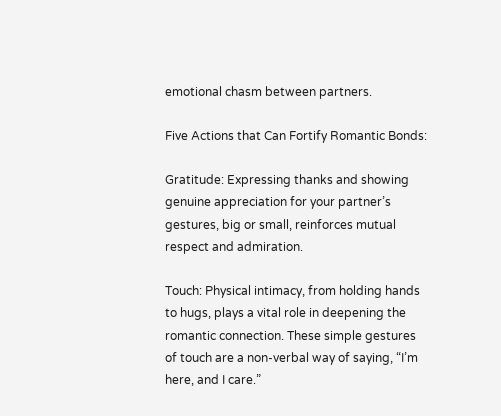emotional chasm between partners.

Five Actions that Can Fortify Romantic Bonds:

Gratitude: Expressing thanks and showing genuine appreciation for your partner’s gestures, big or small, reinforces mutual respect and admiration.

Touch: Physical intimacy, from holding hands to hugs, plays a vital role in deepening the romantic connection. These simple gestures of touch are a non-verbal way of saying, “I’m here, and I care.”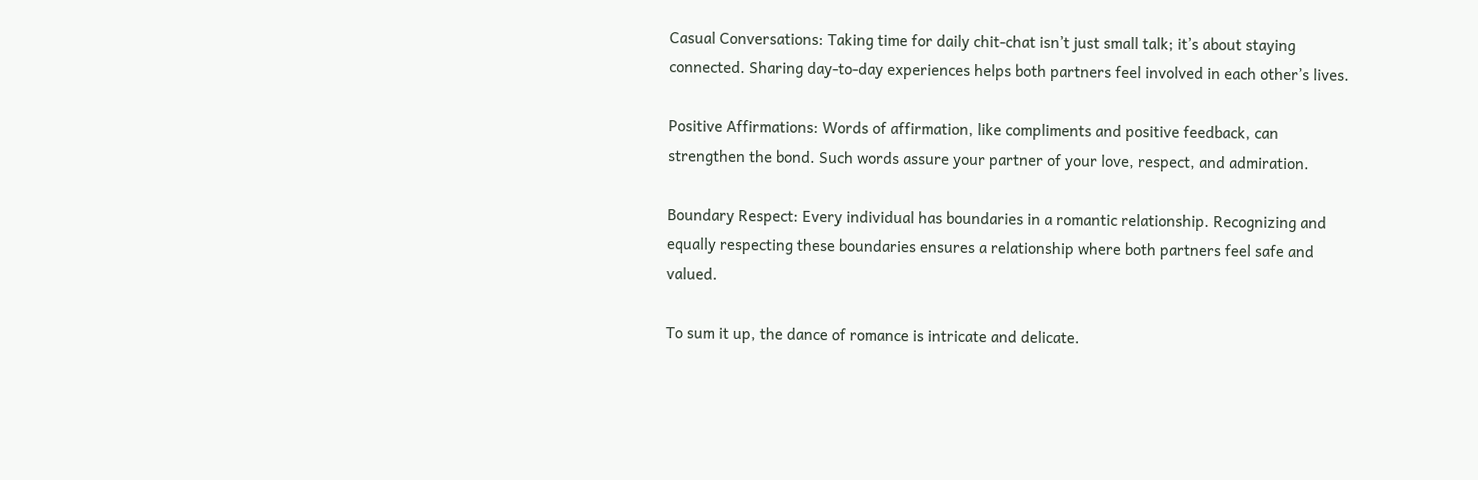Casual Conversations: Taking time for daily chit-chat isn’t just small talk; it’s about staying connected. Sharing day-to-day experiences helps both partners feel involved in each other’s lives.

Positive Affirmations: Words of affirmation, like compliments and positive feedback, can strengthen the bond. Such words assure your partner of your love, respect, and admiration.

Boundary Respect: Every individual has boundaries in a romantic relationship. Recognizing and equally respecting these boundaries ensures a relationship where both partners feel safe and valued.

To sum it up, the dance of romance is intricate and delicate.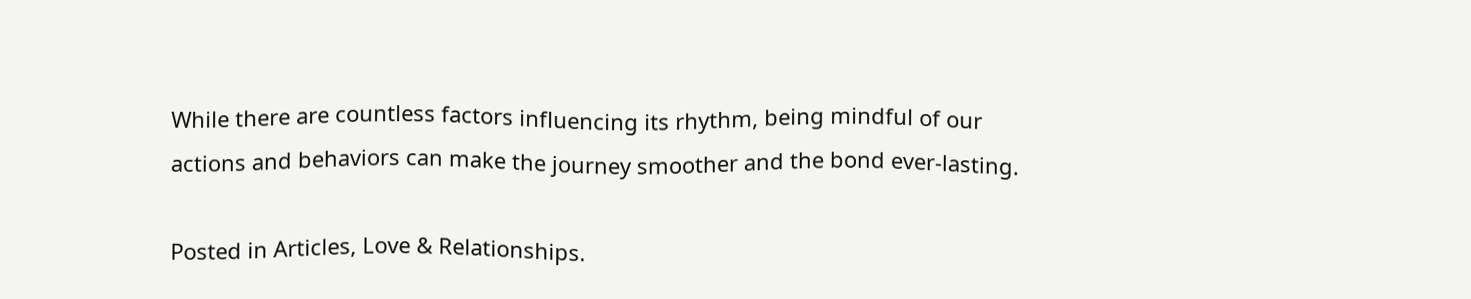While there are countless factors influencing its rhythm, being mindful of our actions and behaviors can make the journey smoother and the bond ever-lasting.

Posted in Articles, Love & Relationships.